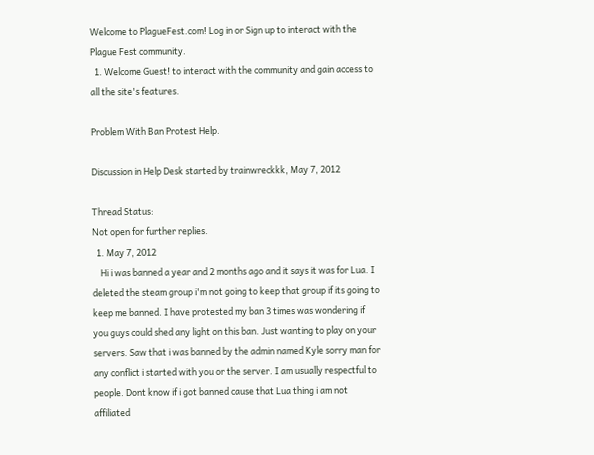Welcome to PlagueFest.com! Log in or Sign up to interact with the Plague Fest community.
  1. Welcome Guest! to interact with the community and gain access to all the site's features.

Problem With Ban Protest Help.

Discussion in Help Desk started by trainwreckkk, May 7, 2012

Thread Status:
Not open for further replies.
  1. May 7, 2012
    Hi i was banned a year and 2 months ago and it says it was for Lua. I deleted the steam group i'm not going to keep that group if its going to keep me banned. I have protested my ban 3 times was wondering if you guys could shed any light on this ban. Just wanting to play on your servers. Saw that i was banned by the admin named Kyle sorry man for any conflict i started with you or the server. I am usually respectful to people. Dont know if i got banned cause that Lua thing i am not affiliated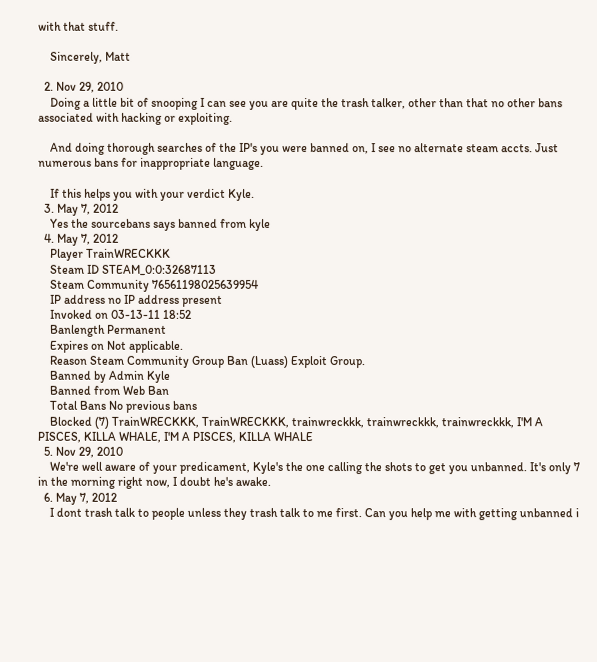with that stuff.

    Sincerely, Matt

  2. Nov 29, 2010
    Doing a little bit of snooping I can see you are quite the trash talker, other than that no other bans associated with hacking or exploiting.

    And doing thorough searches of the IP's you were banned on, I see no alternate steam accts. Just numerous bans for inappropriate language.

    If this helps you with your verdict Kyle.
  3. May 7, 2012
    Yes the sourcebans says banned from kyle
  4. May 7, 2012
    Player TrainWRECKKK
    Steam ID STEAM_0:0:32687113
    Steam Community 76561198025639954
    IP address no IP address present
    Invoked on 03-13-11 18:52
    Banlength Permanent
    Expires on Not applicable.
    Reason Steam Community Group Ban (Luass) Exploit Group.
    Banned by Admin Kyle
    Banned from Web Ban
    Total Bans No previous bans
    Blocked (7) TrainWRECKKK, TrainWRECKKK, trainwreckkk, trainwreckkk, trainwreckkk, I'M A PISCES, KILLA WHALE, I'M A PISCES, KILLA WHALE
  5. Nov 29, 2010
    We're well aware of your predicament, Kyle's the one calling the shots to get you unbanned. It's only 7 in the morning right now, I doubt he's awake.
  6. May 7, 2012
    I dont trash talk to people unless they trash talk to me first. Can you help me with getting unbanned i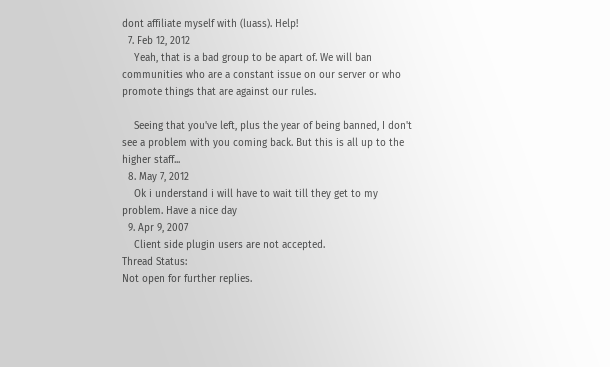dont affiliate myself with (luass). Help!
  7. Feb 12, 2012
    Yeah, that is a bad group to be apart of. We will ban communities who are a constant issue on our server or who promote things that are against our rules.

    Seeing that you've left, plus the year of being banned, I don't see a problem with you coming back. But this is all up to the higher staff...
  8. May 7, 2012
    Ok i understand i will have to wait till they get to my problem. Have a nice day
  9. Apr 9, 2007
    Client side plugin users are not accepted.
Thread Status:
Not open for further replies.